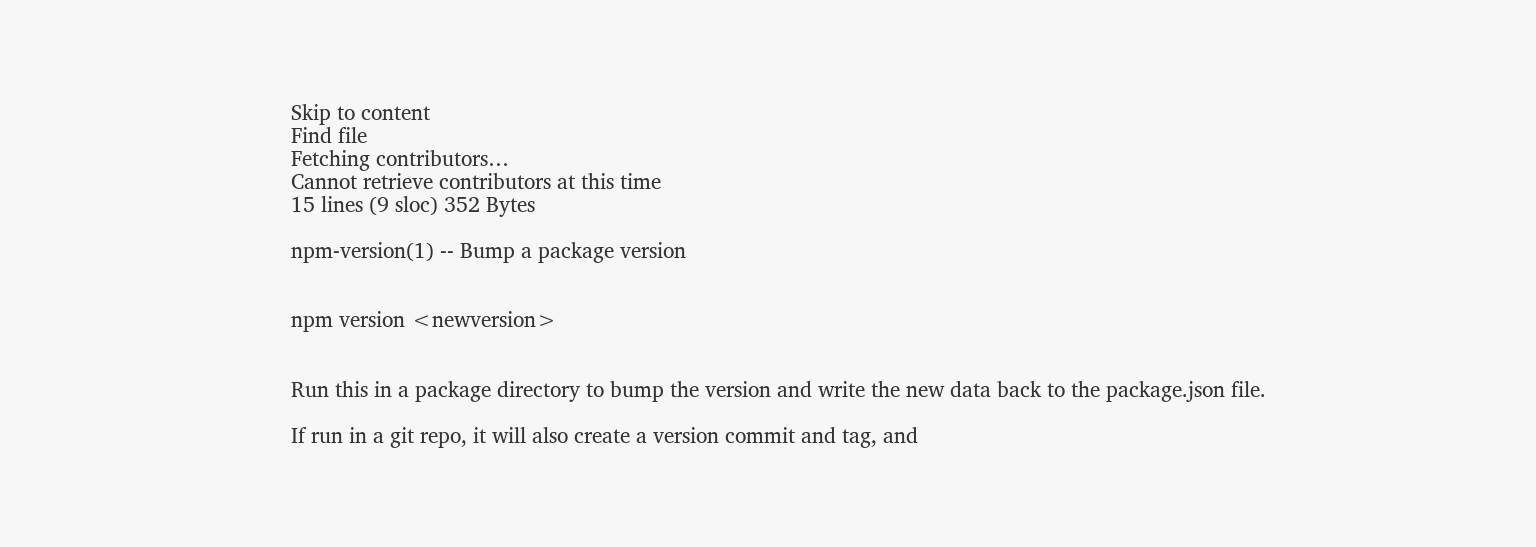Skip to content
Find file
Fetching contributors…
Cannot retrieve contributors at this time
15 lines (9 sloc) 352 Bytes

npm-version(1) -- Bump a package version


npm version <newversion>


Run this in a package directory to bump the version and write the new data back to the package.json file.

If run in a git repo, it will also create a version commit and tag, and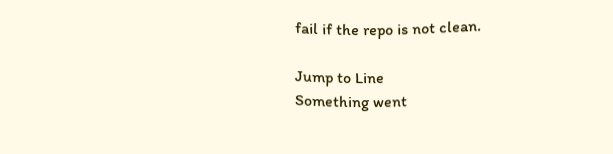fail if the repo is not clean.

Jump to Line
Something went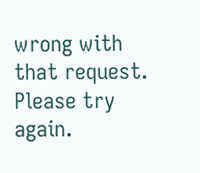wrong with that request. Please try again.